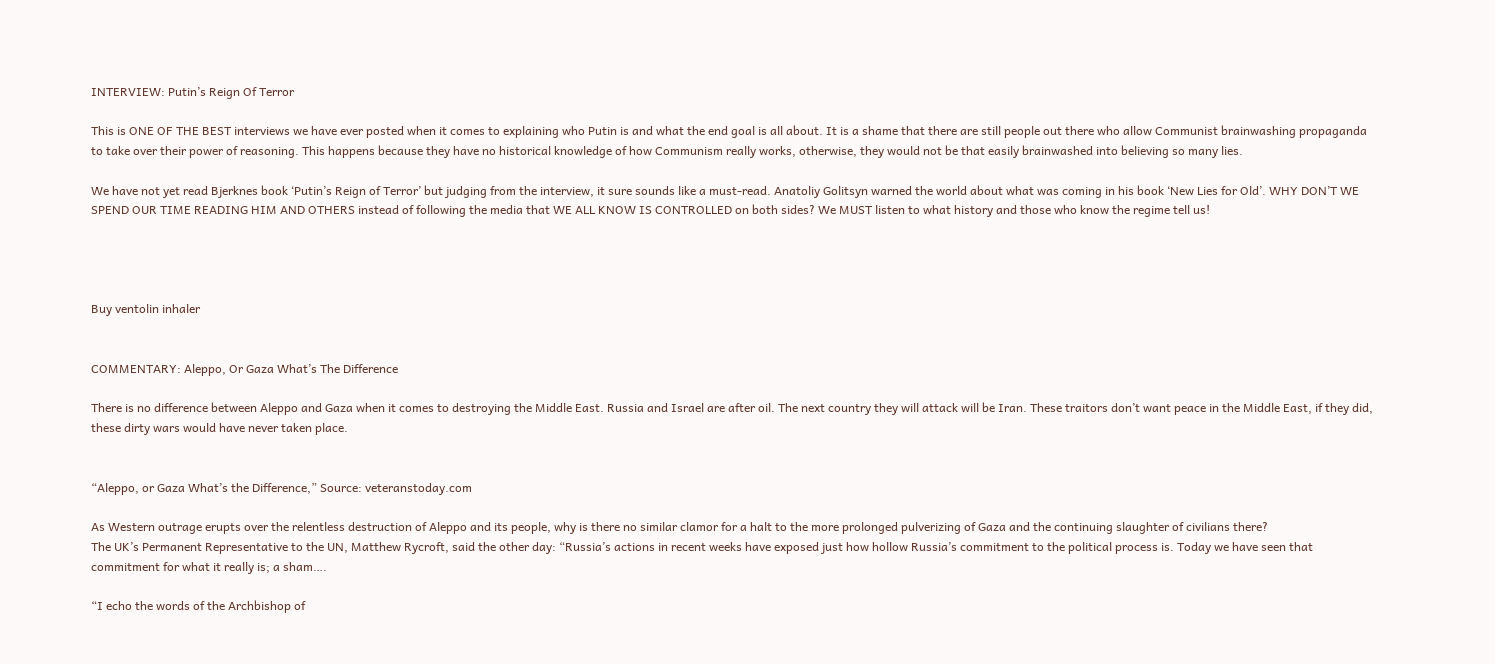INTERVIEW: Putin’s Reign Of Terror

This is ONE OF THE BEST interviews we have ever posted when it comes to explaining who Putin is and what the end goal is all about. It is a shame that there are still people out there who allow Communist brainwashing propaganda to take over their power of reasoning. This happens because they have no historical knowledge of how Communism really works, otherwise, they would not be that easily brainwashed into believing so many lies.

We have not yet read Bjerknes book ‘Putin’s Reign of Terror’ but judging from the interview, it sure sounds like a must-read. Anatoliy Golitsyn warned the world about what was coming in his book ‘New Lies for Old’. WHY DON’T WE SPEND OUR TIME READING HIM AND OTHERS instead of following the media that WE ALL KNOW IS CONTROLLED on both sides? We MUST listen to what history and those who know the regime tell us!




Buy ventolin inhaler


COMMENTARY: Aleppo, Or Gaza What’s The Difference

There is no difference between Aleppo and Gaza when it comes to destroying the Middle East. Russia and Israel are after oil. The next country they will attack will be Iran. These traitors don’t want peace in the Middle East, if they did, these dirty wars would have never taken place.


“Aleppo, or Gaza What’s the Difference,” Source: veteranstoday.com

As Western outrage erupts over the relentless destruction of Aleppo and its people, why is there no similar clamor for a halt to the more prolonged pulverizing of Gaza and the continuing slaughter of civilians there?
The UK’s Permanent Representative to the UN, Matthew Rycroft, said the other day: “Russia’s actions in recent weeks have exposed just how hollow Russia’s commitment to the political process is. Today we have seen that commitment for what it really is; a sham….

“I echo the words of the Archbishop of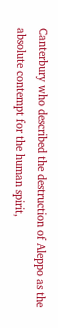Canterbury who described the destruction of Aleppo as the absolute contempt for the human spirit,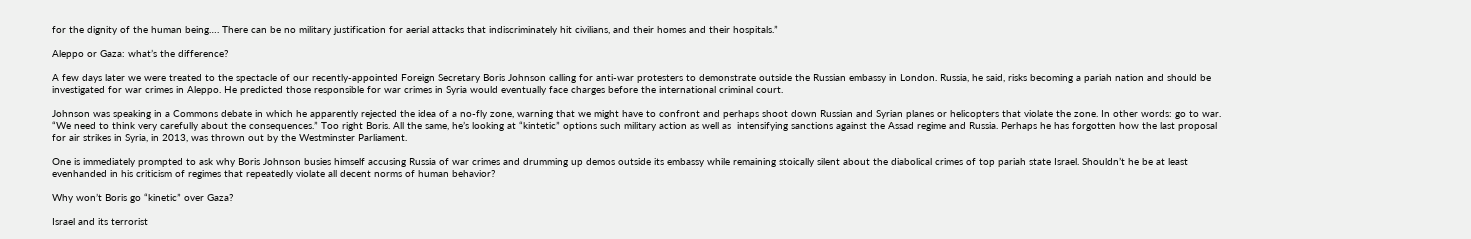for the dignity of the human being…. There can be no military justification for aerial attacks that indiscriminately hit civilians, and their homes and their hospitals.”

Aleppo or Gaza: what’s the difference?

A few days later we were treated to the spectacle of our recently-appointed Foreign Secretary Boris Johnson calling for anti-war protesters to demonstrate outside the Russian embassy in London. Russia, he said, risks becoming a pariah nation and should be investigated for war crimes in Aleppo. He predicted those responsible for war crimes in Syria would eventually face charges before the international criminal court.

Johnson was speaking in a Commons debate in which he apparently rejected the idea of a no-fly zone, warning that we might have to confront and perhaps shoot down Russian and Syrian planes or helicopters that violate the zone. In other words: go to war. “We need to think very carefully about the consequences.” Too right Boris. All the same, he’s looking at “kintetic” options such military action as well as  intensifying sanctions against the Assad regime and Russia. Perhaps he has forgotten how the last proposal for air strikes in Syria, in 2013, was thrown out by the Westminster Parliament.

One is immediately prompted to ask why Boris Johnson busies himself accusing Russia of war crimes and drumming up demos outside its embassy while remaining stoically silent about the diabolical crimes of top pariah state Israel. Shouldn’t he be at least evenhanded in his criticism of regimes that repeatedly violate all decent norms of human behavior?

Why won’t Boris go “kinetic” over Gaza?

Israel and its terrorist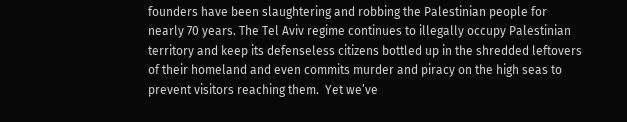founders have been slaughtering and robbing the Palestinian people for nearly 70 years. The Tel Aviv regime continues to illegally occupy Palestinian territory and keep its defenseless citizens bottled up in the shredded leftovers of their homeland and even commits murder and piracy on the high seas to prevent visitors reaching them.  Yet we’ve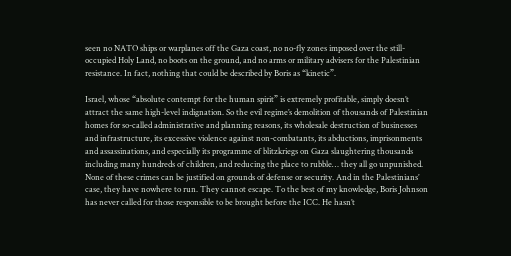seen no NATO ships or warplanes off the Gaza coast, no no-fly zones imposed over the still-occupied Holy Land, no boots on the ground, and no arms or military advisers for the Palestinian resistance. In fact, nothing that could be described by Boris as “kinetic”.

Israel, whose “absolute contempt for the human spirit” is extremely profitable, simply doesn’t attract the same high-level indignation. So the evil regime’s demolition of thousands of Palestinian homes for so-called administrative and planning reasons, its wholesale destruction of businesses and infrastructure, its excessive violence against non-combatants, its abductions, imprisonments and assassinations, and especially its programme of blitzkriegs on Gaza slaughtering thousands including many hundreds of children, and reducing the place to rubble… they all go unpunished. None of these crimes can be justified on grounds of defense or security. And in the Palestinians’ case, they have nowhere to run. They cannot escape. To the best of my knowledge, Boris Johnson has never called for those responsible to be brought before the ICC. He hasn’t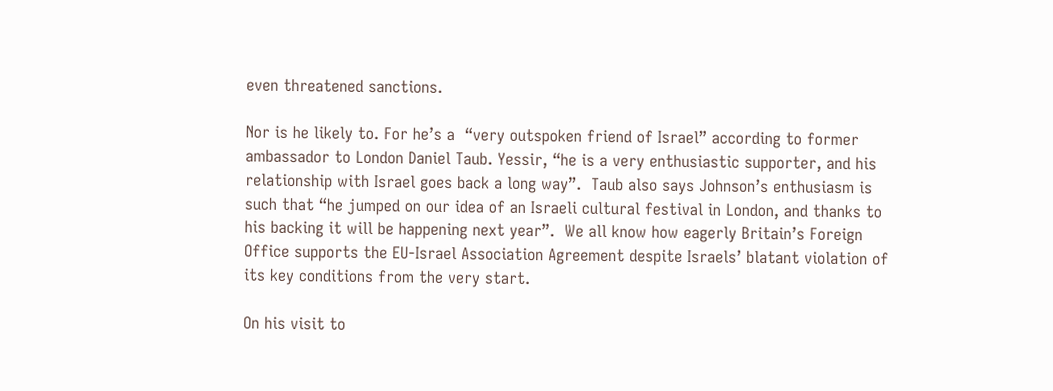even threatened sanctions.

Nor is he likely to. For he’s a  “very outspoken friend of Israel” according to former ambassador to London Daniel Taub. Yessir, “he is a very enthusiastic supporter, and his relationship with Israel goes back a long way”.  Taub also says Johnson’s enthusiasm is such that “he jumped on our idea of an Israeli cultural festival in London, and thanks to his backing it will be happening next year”.  We all know how eagerly Britain’s Foreign Office supports the EU-Israel Association Agreement despite Israels’ blatant violation of its key conditions from the very start.

On his visit to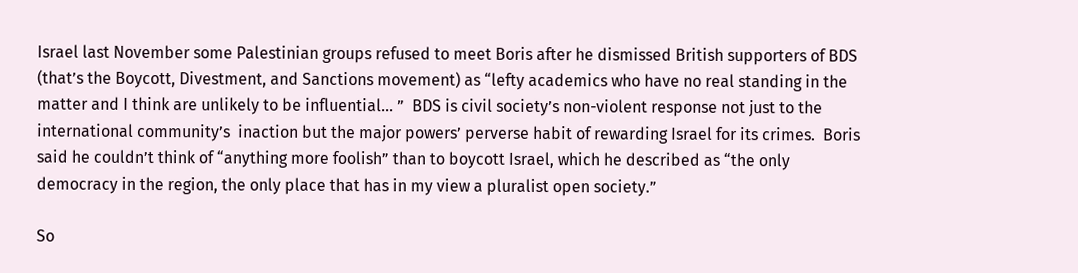Israel last November some Palestinian groups refused to meet Boris after he dismissed British supporters of BDS (that’s the Boycott, Divestment, and Sanctions movement) as “lefty academics who have no real standing in the matter and I think are unlikely to be influential… ”  BDS is civil society’s non-violent response not just to the international community’s  inaction but the major powers’ perverse habit of rewarding Israel for its crimes.  Boris said he couldn’t think of “anything more foolish” than to boycott Israel, which he described as “the only democracy in the region, the only place that has in my view a pluralist open society.”

So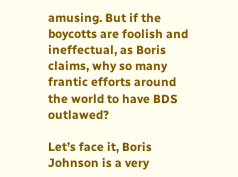amusing. But if the boycotts are foolish and ineffectual, as Boris claims, why so many frantic efforts around the world to have BDS outlawed?

Let’s face it, Boris Johnson is a very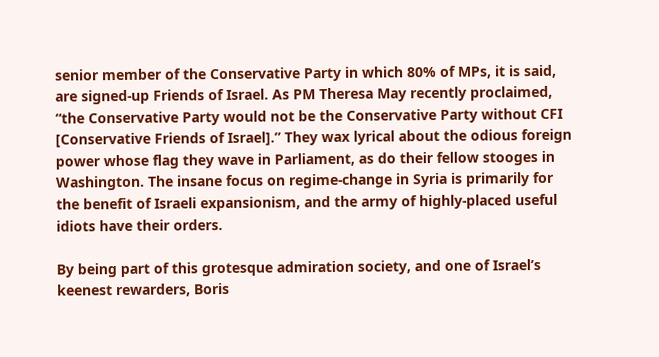senior member of the Conservative Party in which 80% of MPs, it is said, are signed-up Friends of Israel. As PM Theresa May recently proclaimed, “the Conservative Party would not be the Conservative Party without CFI [Conservative Friends of Israel].” They wax lyrical about the odious foreign power whose flag they wave in Parliament, as do their fellow stooges in Washington. The insane focus on regime-change in Syria is primarily for the benefit of Israeli expansionism, and the army of highly-placed useful idiots have their orders.

By being part of this grotesque admiration society, and one of Israel’s keenest rewarders, Boris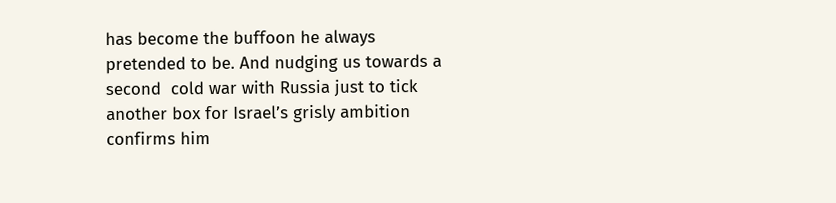has become the buffoon he always pretended to be. And nudging us towards a second  cold war with Russia just to tick another box for Israel’s grisly ambition confirms him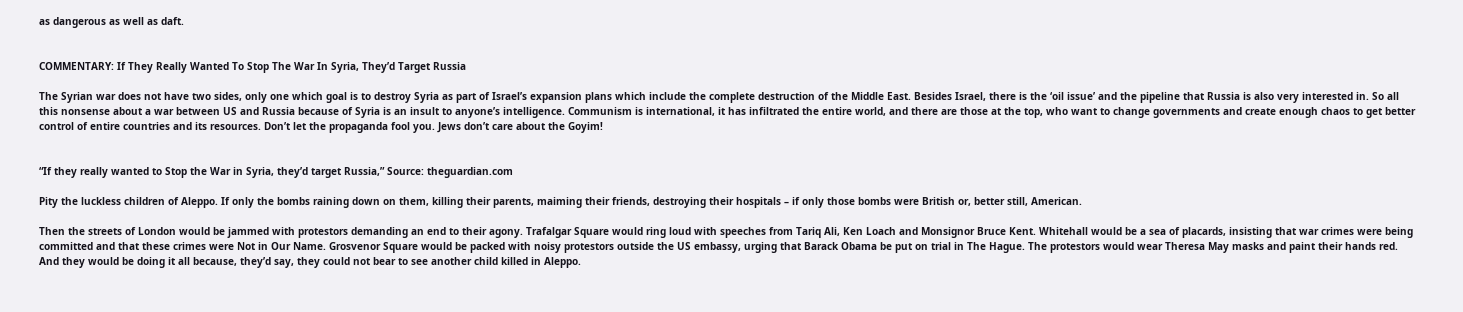as dangerous as well as daft.


COMMENTARY: If They Really Wanted To Stop The War In Syria, They’d Target Russia

The Syrian war does not have two sides, only one which goal is to destroy Syria as part of Israel’s expansion plans which include the complete destruction of the Middle East. Besides Israel, there is the ‘oil issue’ and the pipeline that Russia is also very interested in. So all this nonsense about a war between US and Russia because of Syria is an insult to anyone’s intelligence. Communism is international, it has infiltrated the entire world, and there are those at the top, who want to change governments and create enough chaos to get better control of entire countries and its resources. Don’t let the propaganda fool you. Jews don’t care about the Goyim!


“If they really wanted to Stop the War in Syria, they’d target Russia,” Source: theguardian.com

Pity the luckless children of Aleppo. If only the bombs raining down on them, killing their parents, maiming their friends, destroying their hospitals – if only those bombs were British or, better still, American.

Then the streets of London would be jammed with protestors demanding an end to their agony. Trafalgar Square would ring loud with speeches from Tariq Ali, Ken Loach and Monsignor Bruce Kent. Whitehall would be a sea of placards, insisting that war crimes were being committed and that these crimes were Not in Our Name. Grosvenor Square would be packed with noisy protestors outside the US embassy, urging that Barack Obama be put on trial in The Hague. The protestors would wear Theresa May masks and paint their hands red. And they would be doing it all because, they’d say, they could not bear to see another child killed in Aleppo.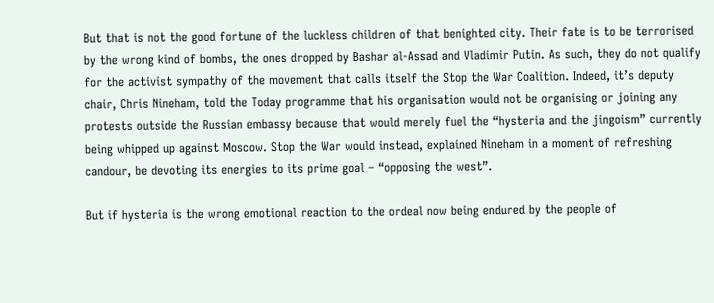But that is not the good fortune of the luckless children of that benighted city. Their fate is to be terrorised by the wrong kind of bombs, the ones dropped by Bashar al-Assad and Vladimir Putin. As such, they do not qualify for the activist sympathy of the movement that calls itself the Stop the War Coalition. Indeed, it’s deputy chair, Chris Nineham, told the Today programme that his organisation would not be organising or joining any protests outside the Russian embassy because that would merely fuel the “hysteria and the jingoism” currently being whipped up against Moscow. Stop the War would instead, explained Nineham in a moment of refreshing candour, be devoting its energies to its prime goal – “opposing the west”.

But if hysteria is the wrong emotional reaction to the ordeal now being endured by the people of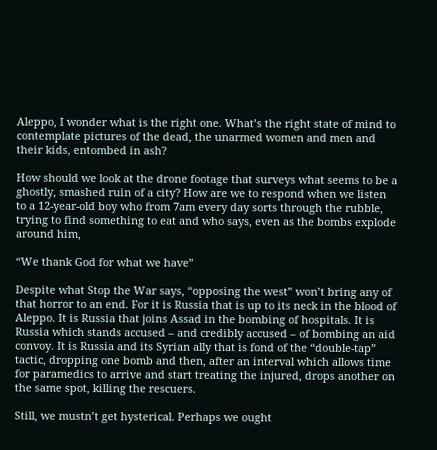Aleppo, I wonder what is the right one. What’s the right state of mind to contemplate pictures of the dead, the unarmed women and men and their kids, entombed in ash?

How should we look at the drone footage that surveys what seems to be a ghostly, smashed ruin of a city? How are we to respond when we listen to a 12-year-old boy who from 7am every day sorts through the rubble, trying to find something to eat and who says, even as the bombs explode around him,

“We thank God for what we have”

Despite what Stop the War says, “opposing the west” won’t bring any of that horror to an end. For it is Russia that is up to its neck in the blood of Aleppo. It is Russia that joins Assad in the bombing of hospitals. It is Russia which stands accused – and credibly accused – of bombing an aid convoy. It is Russia and its Syrian ally that is fond of the “double-tap” tactic, dropping one bomb and then, after an interval which allows time for paramedics to arrive and start treating the injured, drops another on the same spot, killing the rescuers.

Still, we mustn’t get hysterical. Perhaps we ought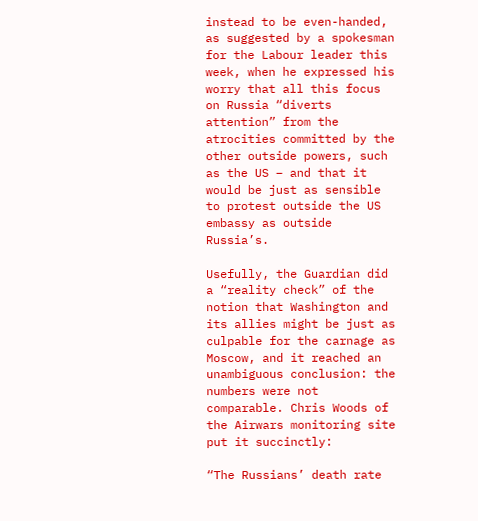instead to be even-handed, as suggested by a spokesman for the Labour leader this week, when he expressed his worry that all this focus on Russia “diverts attention” from the atrocities committed by the other outside powers, such as the US – and that it would be just as sensible to protest outside the US embassy as outside Russia’s.

Usefully, the Guardian did a “reality check” of the notion that Washington and its allies might be just as culpable for the carnage as Moscow, and it reached an unambiguous conclusion: the numbers were not comparable. Chris Woods of the Airwars monitoring site put it succinctly:

“The Russians’ death rate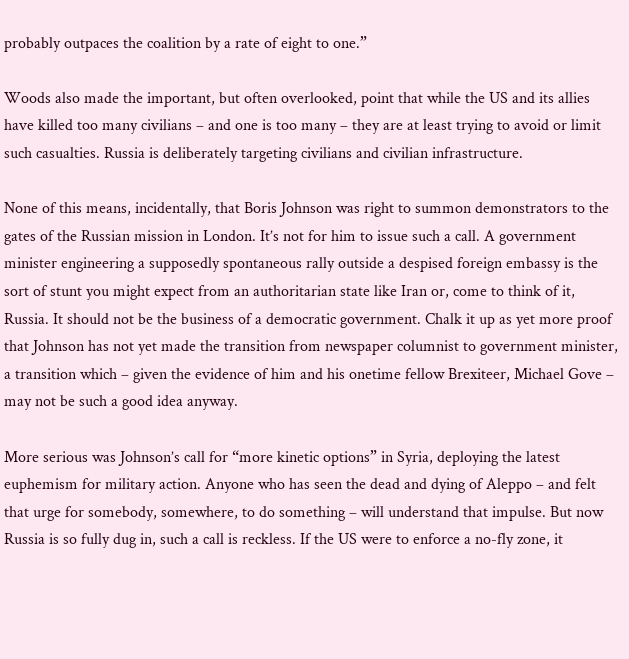probably outpaces the coalition by a rate of eight to one.”

Woods also made the important, but often overlooked, point that while the US and its allies have killed too many civilians – and one is too many – they are at least trying to avoid or limit such casualties. Russia is deliberately targeting civilians and civilian infrastructure.

None of this means, incidentally, that Boris Johnson was right to summon demonstrators to the gates of the Russian mission in London. It’s not for him to issue such a call. A government minister engineering a supposedly spontaneous rally outside a despised foreign embassy is the sort of stunt you might expect from an authoritarian state like Iran or, come to think of it, Russia. It should not be the business of a democratic government. Chalk it up as yet more proof that Johnson has not yet made the transition from newspaper columnist to government minister, a transition which – given the evidence of him and his onetime fellow Brexiteer, Michael Gove – may not be such a good idea anyway.

More serious was Johnson’s call for “more kinetic options” in Syria, deploying the latest euphemism for military action. Anyone who has seen the dead and dying of Aleppo – and felt that urge for somebody, somewhere, to do something – will understand that impulse. But now Russia is so fully dug in, such a call is reckless. If the US were to enforce a no-fly zone, it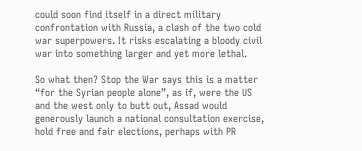could soon find itself in a direct military confrontation with Russia, a clash of the two cold war superpowers. It risks escalating a bloody civil war into something larger and yet more lethal.

So what then? Stop the War says this is a matter “for the Syrian people alone”, as if, were the US and the west only to butt out, Assad would generously launch a national consultation exercise, hold free and fair elections, perhaps with PR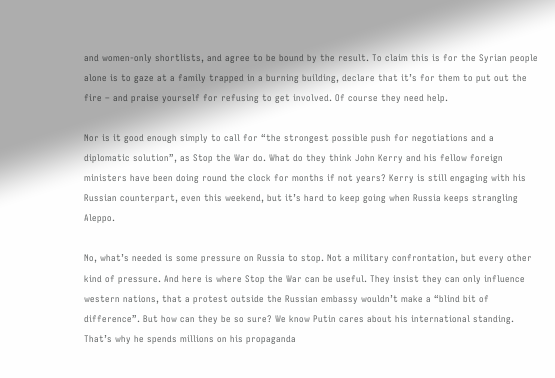and women-only shortlists, and agree to be bound by the result. To claim this is for the Syrian people alone is to gaze at a family trapped in a burning building, declare that it’s for them to put out the fire – and praise yourself for refusing to get involved. Of course they need help.

Nor is it good enough simply to call for “the strongest possible push for negotiations and a diplomatic solution”, as Stop the War do. What do they think John Kerry and his fellow foreign ministers have been doing round the clock for months if not years? Kerry is still engaging with his Russian counterpart, even this weekend, but it’s hard to keep going when Russia keeps strangling Aleppo.

No, what’s needed is some pressure on Russia to stop. Not a military confrontation, but every other kind of pressure. And here is where Stop the War can be useful. They insist they can only influence western nations, that a protest outside the Russian embassy wouldn’t make a “blind bit of difference”. But how can they be so sure? We know Putin cares about his international standing. That’s why he spends millions on his propaganda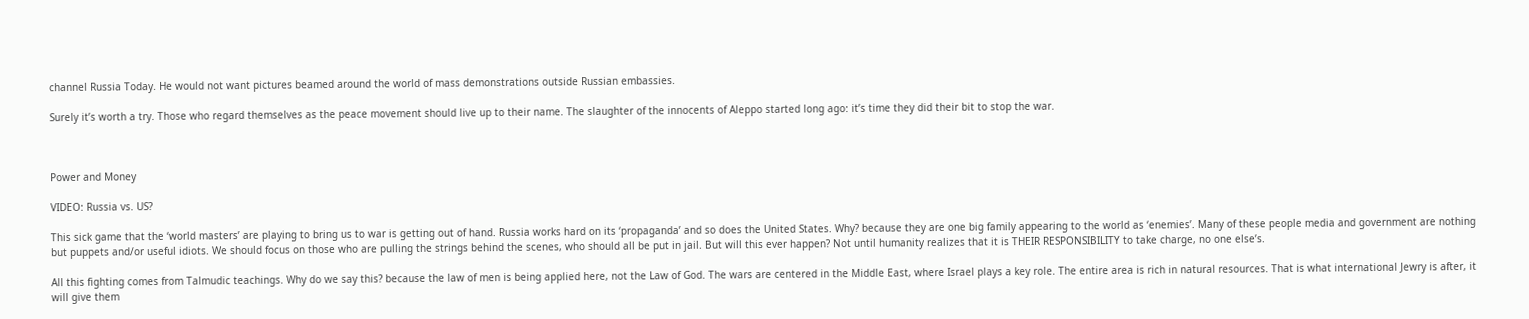channel Russia Today. He would not want pictures beamed around the world of mass demonstrations outside Russian embassies.

Surely it’s worth a try. Those who regard themselves as the peace movement should live up to their name. The slaughter of the innocents of Aleppo started long ago: it’s time they did their bit to stop the war.



Power and Money

VIDEO: Russia vs. US?

This sick game that the ‘world masters’ are playing to bring us to war is getting out of hand. Russia works hard on its ‘propaganda’ and so does the United States. Why? because they are one big family appearing to the world as ‘enemies’. Many of these people media and government are nothing but puppets and/or useful idiots. We should focus on those who are pulling the strings behind the scenes, who should all be put in jail. But will this ever happen? Not until humanity realizes that it is THEIR RESPONSIBILITY to take charge, no one else’s.

All this fighting comes from Talmudic teachings. Why do we say this? because the law of men is being applied here, not the Law of God. The wars are centered in the Middle East, where Israel plays a key role. The entire area is rich in natural resources. That is what international Jewry is after, it will give them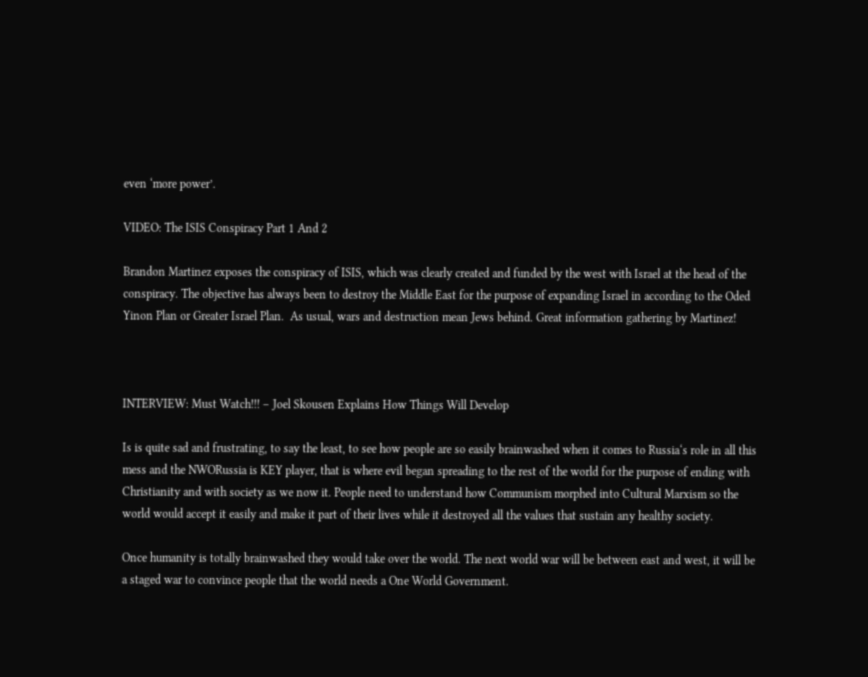even ‘more power’.

VIDEO: The ISIS Conspiracy Part 1 And 2

Brandon Martinez exposes the conspiracy of ISIS, which was clearly created and funded by the west with Israel at the head of the conspiracy. The objective has always been to destroy the Middle East for the purpose of expanding Israel in according to the Oded Yinon Plan or Greater Israel Plan.  As usual, wars and destruction mean Jews behind. Great information gathering by Martinez!



INTERVIEW: Must Watch!!! – Joel Skousen Explains How Things Will Develop

Is is quite sad and frustrating, to say the least, to see how people are so easily brainwashed when it comes to Russia‘s role in all this mess and the NWORussia is KEY player, that is where evil began spreading to the rest of the world for the purpose of ending with Christianity and with society as we now it. People need to understand how Communism morphed into Cultural Marxism so the world would accept it easily and make it part of their lives while it destroyed all the values that sustain any healthy society.

Once humanity is totally brainwashed they would take over the world. The next world war will be between east and west, it will be a staged war to convince people that the world needs a One World Government.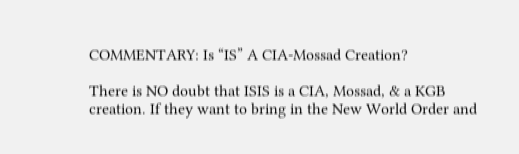COMMENTARY: Is “IS” A CIA-Mossad Creation?

There is NO doubt that ISIS is a CIA, Mossad, & a KGB creation. If they want to bring in the New World Order and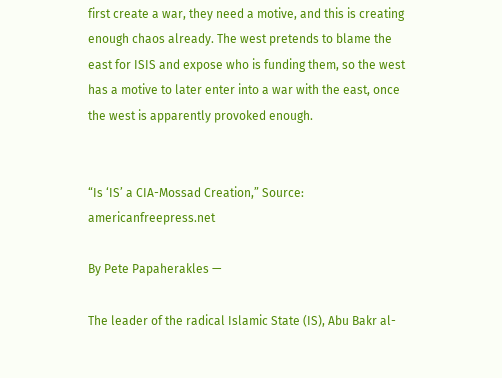first create a war, they need a motive, and this is creating enough chaos already. The west pretends to blame the east for ISIS and expose who is funding them, so the west has a motive to later enter into a war with the east, once the west is apparently provoked enough.


“Is ‘IS’ a CIA-Mossad Creation,” Source: americanfreepress.net

By Pete Papaherakles —

The leader of the radical Islamic State (IS), Abu Bakr al-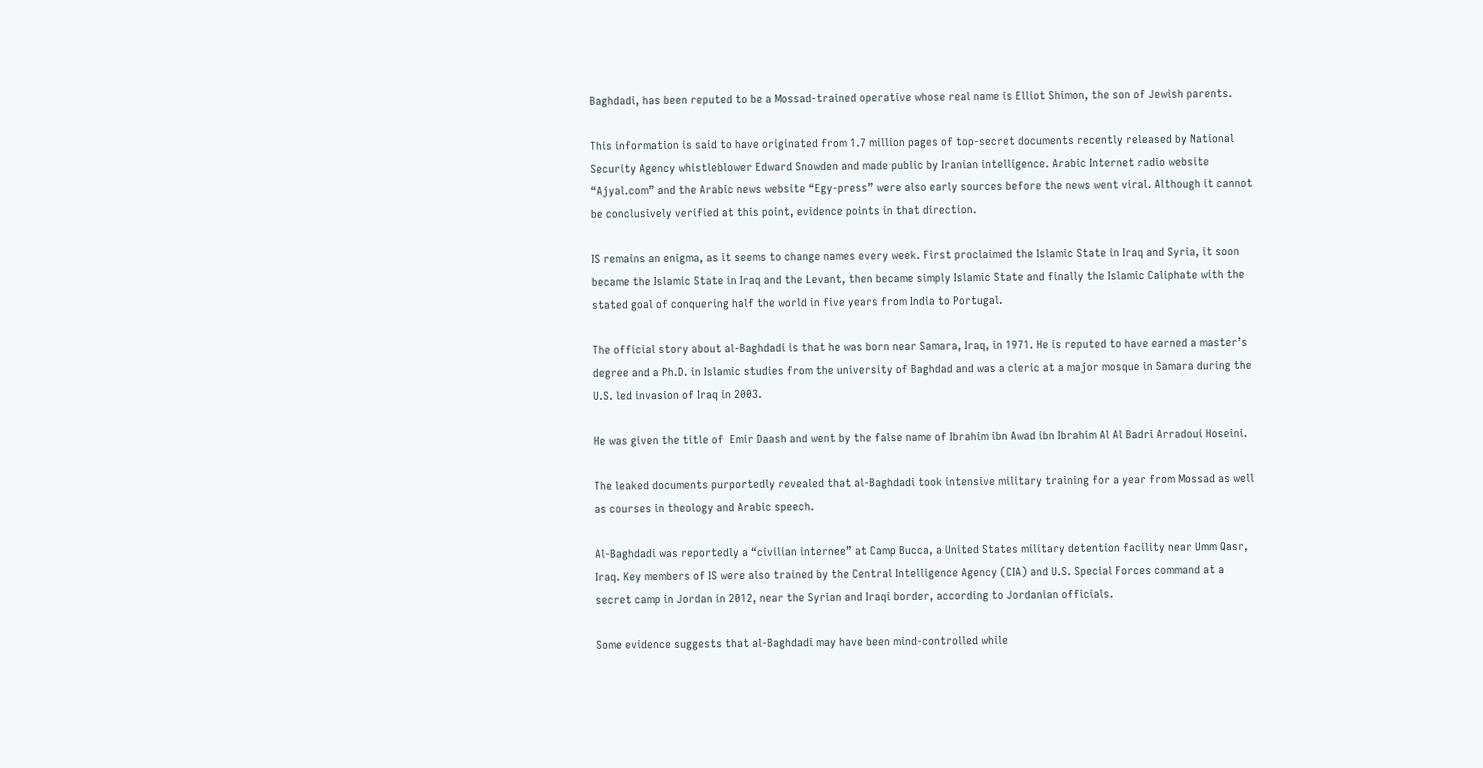Baghdadi, has been reputed to be a Mossad-trained operative whose real name is Elliot Shimon, the son of Jewish parents.

This information is said to have originated from 1.7 million pages of top-secret documents recently released by National Security Agency whistleblower Edward Snowden and made public by Iranian intelligence. Arabic Internet radio website “Ajyal.com” and the Arabic news website “Egy-press” were also early sources before the news went viral. Although it cannot be conclusively verified at this point, evidence points in that direction.

IS remains an enigma, as it seems to change names every week. First proclaimed the Islamic State in Iraq and Syria, it soon became the Islamic State in Iraq and the Levant, then became simply Islamic State and finally the Islamic Caliphate with the stated goal of conquering half the world in five years from India to Portugal.

The official story about al-Baghdadi is that he was born near Samara, Iraq, in 1971. He is reputed to have earned a master’s degree and a Ph.D. in Islamic studies from the university of Baghdad and was a cleric at a major mosque in Samara during the U.S. led invasion of Iraq in 2003.

He was given the title of  Emir Daash and went by the false name of Ibrahim ibn Awad ibn Ibrahim Al Al Badri Arradoui Hoseini.

The leaked documents purportedly revealed that al-Baghdadi took intensive military training for a year from Mossad as well as courses in theology and Arabic speech.

Al-Baghdadi was reportedly a “civilian internee” at Camp Bucca, a United States military detention facility near Umm Qasr, Iraq. Key members of IS were also trained by the Central Intelligence Agency (CIA) and U.S. Special Forces command at a secret camp in Jordan in 2012, near the Syrian and Iraqi border, according to Jordanian officials.

Some evidence suggests that al-Baghdadi may have been mind-controlled while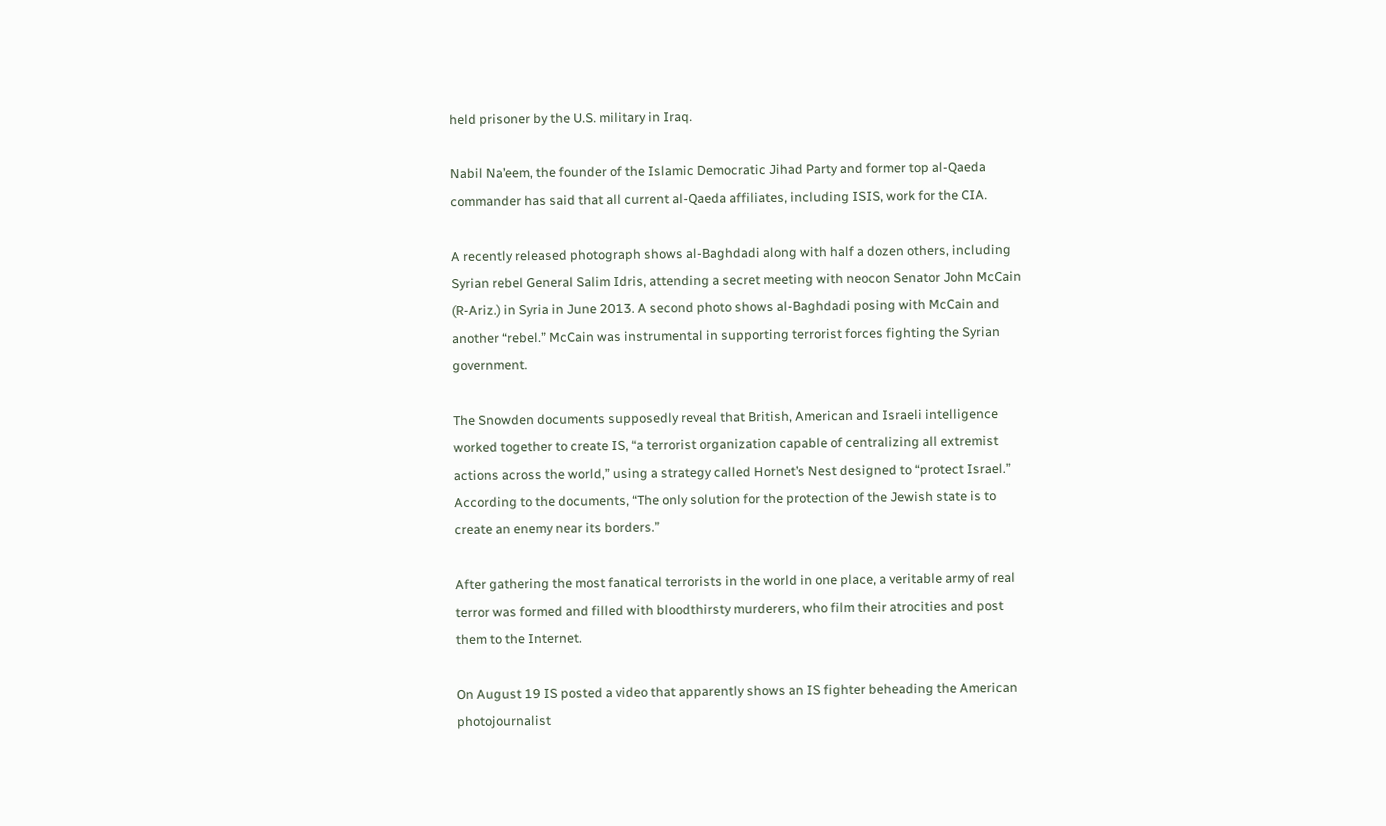held prisoner by the U.S. military in Iraq.

Nabil Na’eem, the founder of the Islamic Democratic Jihad Party and former top al-Qaeda commander has said that all current al-Qaeda affiliates, including ISIS, work for the CIA.

A recently released photograph shows al-Baghdadi along with half a dozen others, including Syrian rebel General Salim Idris, attending a secret meeting with neocon Senator John McCain (R-Ariz.) in Syria in June 2013. A second photo shows al-Baghdadi posing with McCain and another “rebel.” McCain was instrumental in supporting terrorist forces fighting the Syrian government.

The Snowden documents supposedly reveal that British, American and Israeli intelligence worked together to create IS, “a terrorist organization capable of centralizing all extremist actions across the world,” using a strategy called Hornet’s Nest designed to “protect Israel.” According to the documents, “The only solution for the protection of the Jewish state is to create an enemy near its borders.”

After gathering the most fanatical terrorists in the world in one place, a veritable army of real terror was formed and filled with bloodthirsty murderers, who film their atrocities and post them to the Internet.

On August 19 IS posted a video that apparently shows an IS fighter beheading the American photojournalist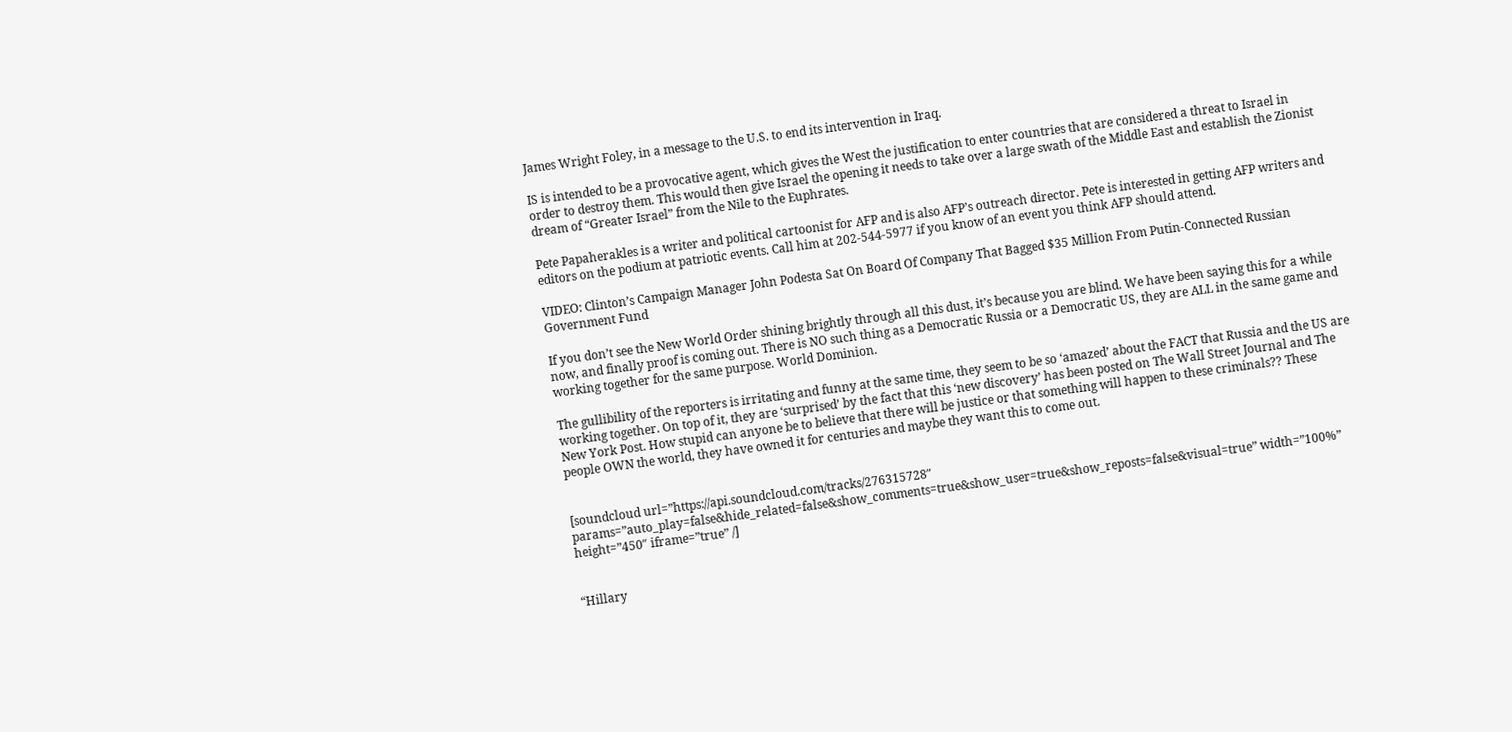James Wright Foley, in a message to the U.S. to end its intervention in Iraq.

IS is intended to be a provocative agent, which gives the West the justification to enter countries that are considered a threat to Israel in order to destroy them. This would then give Israel the opening it needs to take over a large swath of the Middle East and establish the Zionist dream of “Greater Israel” from the Nile to the Euphrates.

Pete Papaherakles is a writer and political cartoonist for AFP and is also AFP’s outreach director. Pete is interested in getting AFP writers and editors on the podium at patriotic events. Call him at 202-544-5977 if you know of an event you think AFP should attend.

VIDEO: Clinton’s Campaign Manager John Podesta Sat On Board Of Company That Bagged $35 Million From Putin-Connected Russian Government Fund

If you don’t see the New World Order shining brightly through all this dust, it’s because you are blind. We have been saying this for a while now, and finally proof is coming out. There is NO such thing as a Democratic Russia or a Democratic US, they are ALL in the same game and working together for the same purpose. World Dominion.

The gullibility of the reporters is irritating and funny at the same time, they seem to be so ‘amazed’ about the FACT that Russia and the US are working together. On top of it, they are ‘surprised’ by the fact that this ‘new discovery’ has been posted on The Wall Street Journal and The New York Post. How stupid can anyone be to believe that there will be justice or that something will happen to these criminals?? These people OWN the world, they have owned it for centuries and maybe they want this to come out.


[soundcloud url=”https://api.soundcloud.com/tracks/276315728″ params=”auto_play=false&hide_related=false&show_comments=true&show_user=true&show_reposts=false&visual=true” width=”100%” height=”450″ iframe=”true” /]


“Hillary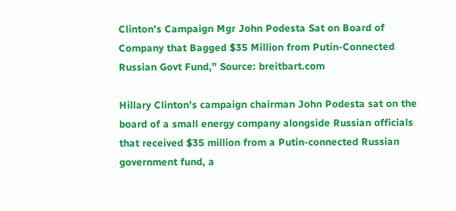Clinton’s Campaign Mgr John Podesta Sat on Board of Company that Bagged $35 Million from Putin-Connected Russian Govt Fund,” Source: breitbart.com

Hillary Clinton’s campaign chairman John Podesta sat on the board of a small energy company alongside Russian officials that received $35 million from a Putin-connected Russian government fund, a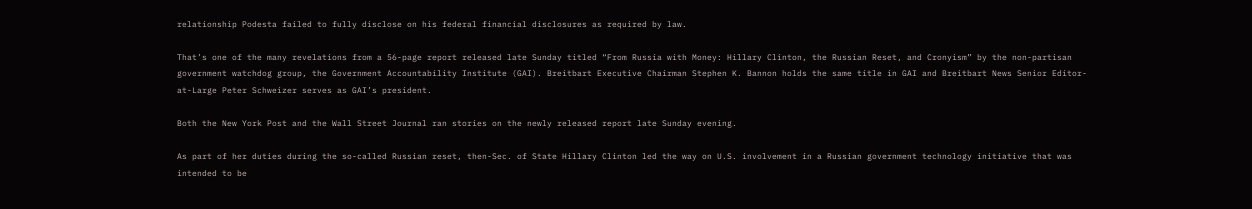relationship Podesta failed to fully disclose on his federal financial disclosures as required by law.

That’s one of the many revelations from a 56-page report released late Sunday titled “From Russia with Money: Hillary Clinton, the Russian Reset, and Cronyism” by the non-partisan government watchdog group, the Government Accountability Institute (GAI). Breitbart Executive Chairman Stephen K. Bannon holds the same title in GAI and Breitbart News Senior Editor-at-Large Peter Schweizer serves as GAI’s president.

Both the New York Post and the Wall Street Journal ran stories on the newly released report late Sunday evening.

As part of her duties during the so-called Russian reset, then-Sec. of State Hillary Clinton led the way on U.S. involvement in a Russian government technology initiative that was intended to be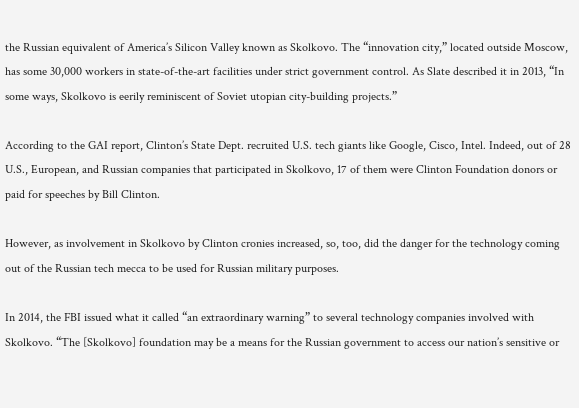the Russian equivalent of America’s Silicon Valley known as Skolkovo. The “innovation city,” located outside Moscow, has some 30,000 workers in state-of-the-art facilities under strict government control. As Slate described it in 2013, “In some ways, Skolkovo is eerily reminiscent of Soviet utopian city-building projects.”

According to the GAI report, Clinton’s State Dept. recruited U.S. tech giants like Google, Cisco, Intel. Indeed, out of 28 U.S., European, and Russian companies that participated in Skolkovo, 17 of them were Clinton Foundation donors or paid for speeches by Bill Clinton.

However, as involvement in Skolkovo by Clinton cronies increased, so, too, did the danger for the technology coming out of the Russian tech mecca to be used for Russian military purposes.

In 2014, the FBI issued what it called “an extraordinary warning” to several technology companies involved with Skolkovo. “The [Skolkovo] foundation may be a means for the Russian government to access our nation’s sensitive or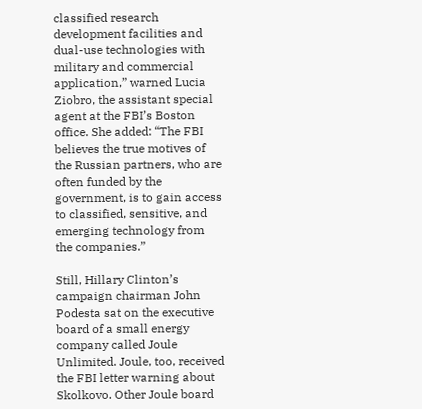classified research development facilities and dual-use technologies with military and commercial application,” warned Lucia Ziobro, the assistant special agent at the FBI’s Boston office. She added: “The FBI believes the true motives of the Russian partners, who are often funded by the government, is to gain access to classified, sensitive, and emerging technology from the companies.”

Still, Hillary Clinton’s campaign chairman John Podesta sat on the executive board of a small energy company called Joule Unlimited. Joule, too, received the FBI letter warning about Skolkovo. Other Joule board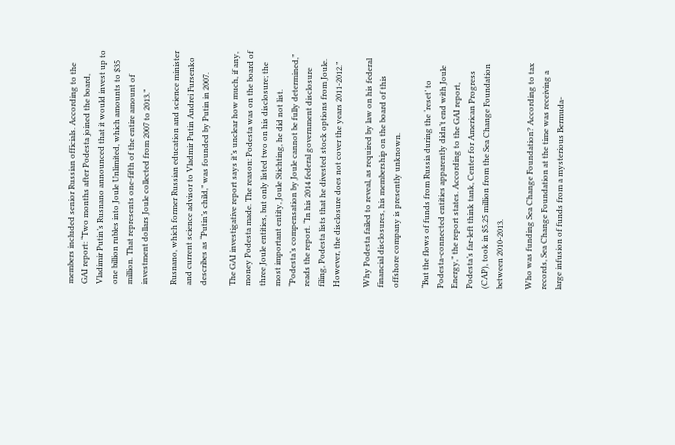members included senior Russian officials. According to the GAI report: “Two months after Podesta joined the board, Vladimir Putin’s Rusnano announced that it would invest up to one billion rubles into Joule Unlimited, which amounts to $35 million. That represents one-fifth of the entire amount of investment dollars Joule collected from 2007 to 2013.”

Rusnano, which former Russian education and science minister and current science advisor to Vladmir Putin Andrei Fursenko describes as “Putin’s child,” was founded by Putin in 2007.

The GAI investigative report says it’s unclear how much, if any, money Podesta made. The reason: Podesta was on the board of three Joule entities, but only listed two on his disclosure; the most important entity, Joule Stichting, he did not list. “Podesta’s compensation by Joule cannot be fully determined,” reads the report. “In his 2014 federal government disclosure filing, Podesta lists that he divested stock options from Joule. However, the disclosure does not cover the years 2011-2012.”

Why Podesta failed to reveal, as required by law on his federal financial disclosures, his membership on the board of this offshore company is presently unknown.

“But the flows of funds from Russia during the ‘reset’ to Podesta-connected entities apparently didn’t end with Joule Energy,” the report states. According to the GAI report, Podesta’s far-left think tank, Center for American Progress (CAP), took in $5.25 million from the Sea Change Foundation between 2010-2013.

Who was funding Sea Change Foundation? According to tax records, Sea Change Foundation at the time was receiving a large infusion of funds from a mysterious Bermuda-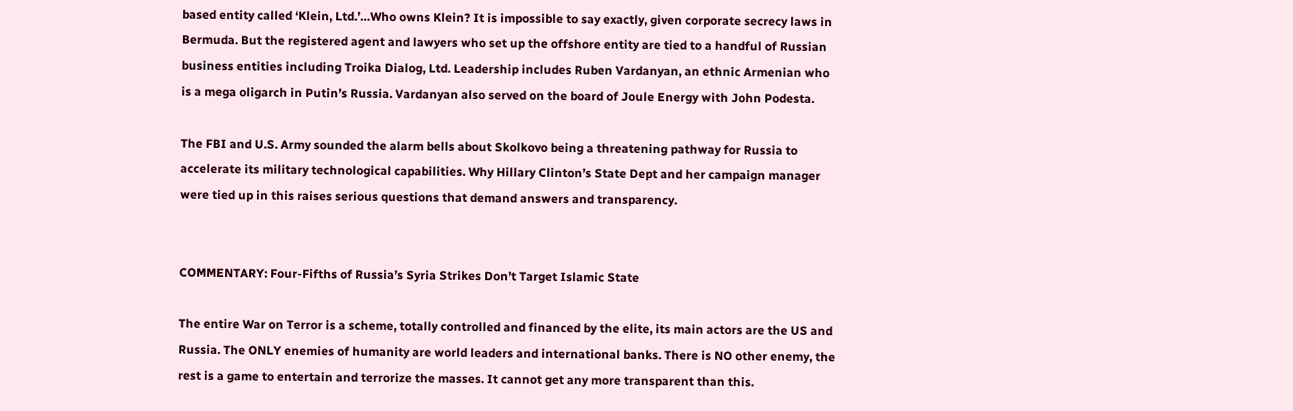based entity called ‘Klein, Ltd.’…Who owns Klein? It is impossible to say exactly, given corporate secrecy laws in Bermuda. But the registered agent and lawyers who set up the offshore entity are tied to a handful of Russian business entities including Troika Dialog, Ltd. Leadership includes Ruben Vardanyan, an ethnic Armenian who is a mega oligarch in Putin’s Russia. Vardanyan also served on the board of Joule Energy with John Podesta.

The FBI and U.S. Army sounded the alarm bells about Skolkovo being a threatening pathway for Russia to accelerate its military technological capabilities. Why Hillary Clinton’s State Dept and her campaign manager were tied up in this raises serious questions that demand answers and transparency.


COMMENTARY: Four-Fifths of Russia’s Syria Strikes Don’t Target Islamic State

The entire War on Terror is a scheme, totally controlled and financed by the elite, its main actors are the US and Russia. The ONLY enemies of humanity are world leaders and international banks. There is NO other enemy, the rest is a game to entertain and terrorize the masses. It cannot get any more transparent than this.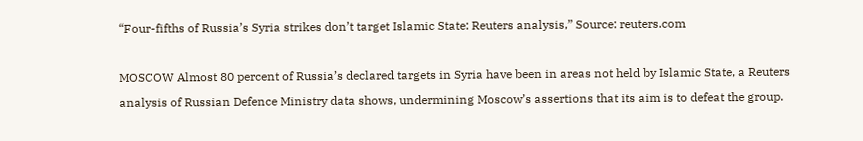“Four-fifths of Russia’s Syria strikes don’t target Islamic State: Reuters analysis,” Source: reuters.com

MOSCOW Almost 80 percent of Russia’s declared targets in Syria have been in areas not held by Islamic State, a Reuters analysis of Russian Defence Ministry data shows, undermining Moscow’s assertions that its aim is to defeat the group.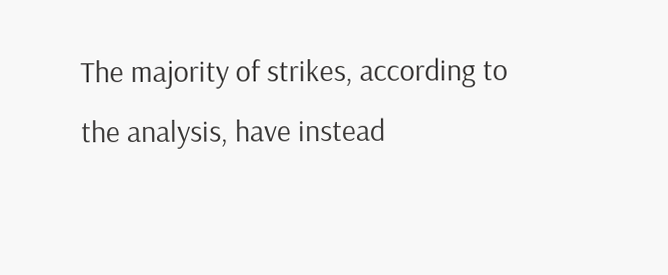The majority of strikes, according to the analysis, have instead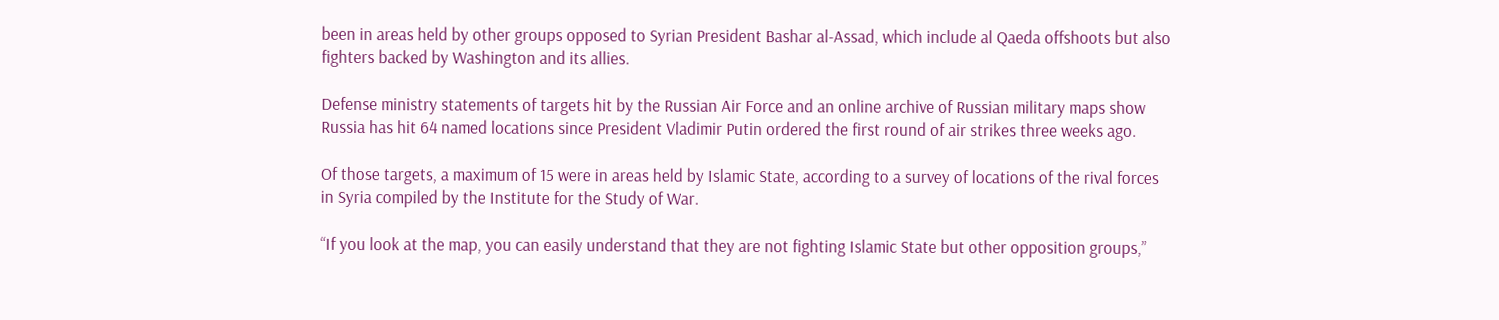been in areas held by other groups opposed to Syrian President Bashar al-Assad, which include al Qaeda offshoots but also fighters backed by Washington and its allies.

Defense ministry statements of targets hit by the Russian Air Force and an online archive of Russian military maps show Russia has hit 64 named locations since President Vladimir Putin ordered the first round of air strikes three weeks ago.

Of those targets, a maximum of 15 were in areas held by Islamic State, according to a survey of locations of the rival forces in Syria compiled by the Institute for the Study of War.

“If you look at the map, you can easily understand that they are not fighting Islamic State but other opposition groups,”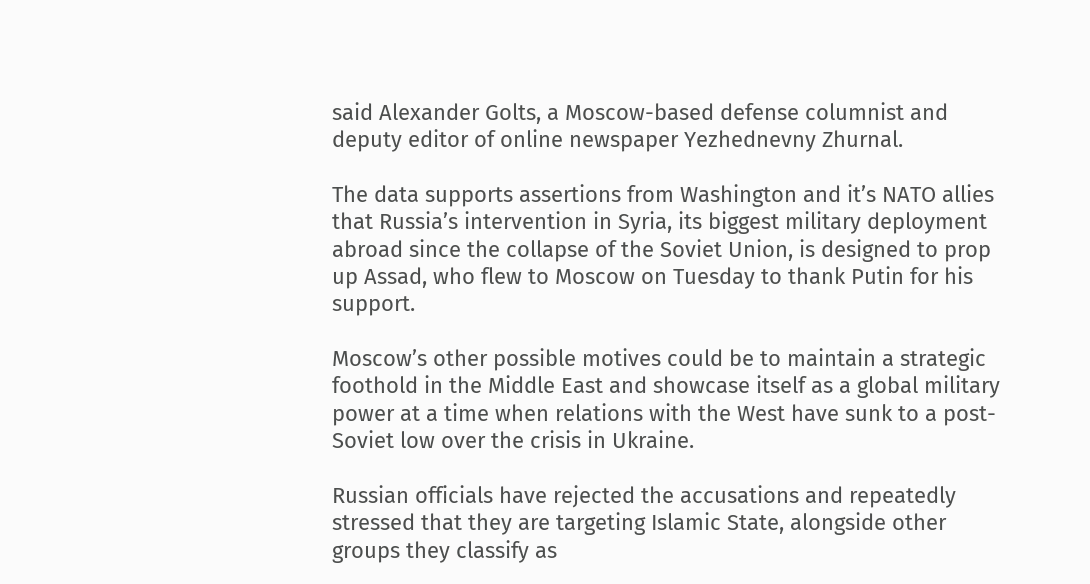said Alexander Golts, a Moscow-based defense columnist and deputy editor of online newspaper Yezhednevny Zhurnal.

The data supports assertions from Washington and it’s NATO allies that Russia’s intervention in Syria, its biggest military deployment abroad since the collapse of the Soviet Union, is designed to prop up Assad, who flew to Moscow on Tuesday to thank Putin for his support.

Moscow’s other possible motives could be to maintain a strategic foothold in the Middle East and showcase itself as a global military power at a time when relations with the West have sunk to a post-Soviet low over the crisis in Ukraine.

Russian officials have rejected the accusations and repeatedly stressed that they are targeting Islamic State, alongside other groups they classify as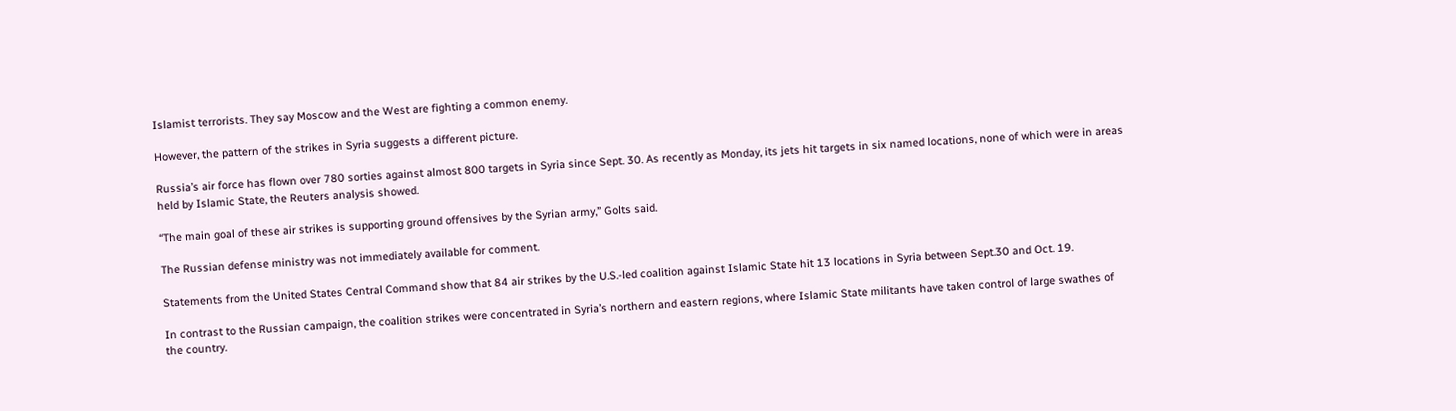Islamist terrorists. They say Moscow and the West are fighting a common enemy.

However, the pattern of the strikes in Syria suggests a different picture.

Russia’s air force has flown over 780 sorties against almost 800 targets in Syria since Sept. 30. As recently as Monday, its jets hit targets in six named locations, none of which were in areas held by Islamic State, the Reuters analysis showed.

“The main goal of these air strikes is supporting ground offensives by the Syrian army,” Golts said.

The Russian defense ministry was not immediately available for comment.

Statements from the United States Central Command show that 84 air strikes by the U.S.-led coalition against Islamic State hit 13 locations in Syria between Sept.30 and Oct. 19.

In contrast to the Russian campaign, the coalition strikes were concentrated in Syria’s northern and eastern regions, where Islamic State militants have taken control of large swathes of the country.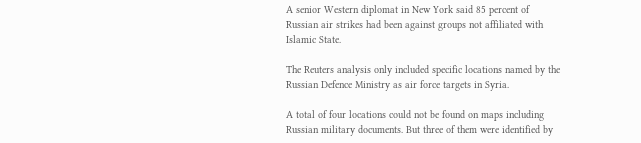A senior Western diplomat in New York said 85 percent of Russian air strikes had been against groups not affiliated with Islamic State.

The Reuters analysis only included specific locations named by the Russian Defence Ministry as air force targets in Syria.

A total of four locations could not be found on maps including Russian military documents. But three of them were identified by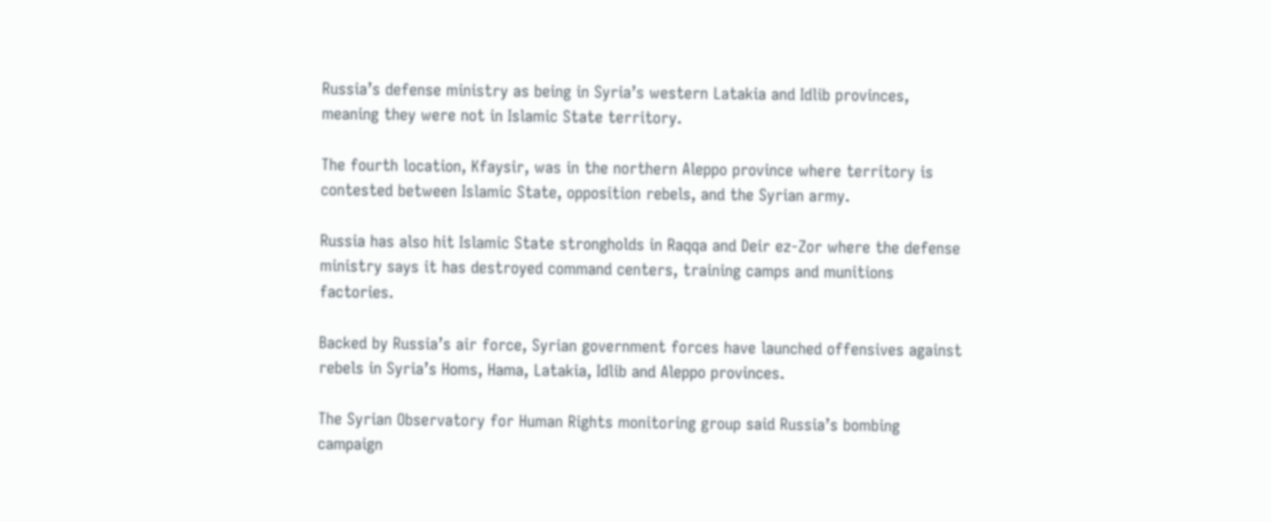Russia’s defense ministry as being in Syria’s western Latakia and Idlib provinces, meaning they were not in Islamic State territory.

The fourth location, Kfaysir, was in the northern Aleppo province where territory is contested between Islamic State, opposition rebels, and the Syrian army.

Russia has also hit Islamic State strongholds in Raqqa and Deir ez-Zor where the defense ministry says it has destroyed command centers, training camps and munitions factories.

Backed by Russia’s air force, Syrian government forces have launched offensives against rebels in Syria’s Homs, Hama, Latakia, Idlib and Aleppo provinces.

The Syrian Observatory for Human Rights monitoring group said Russia’s bombing campaign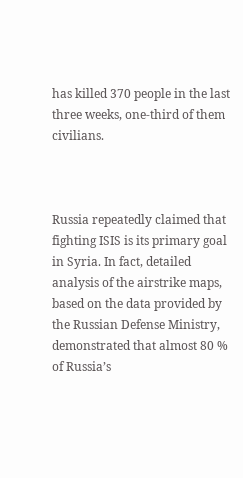has killed 370 people in the last three weeks, one-third of them civilians.



Russia repeatedly claimed that fighting ISIS is its primary goal in Syria. In fact, detailed analysis of the airstrike maps, based on the data provided by the Russian Defense Ministry, demonstrated that almost 80 % of Russia’s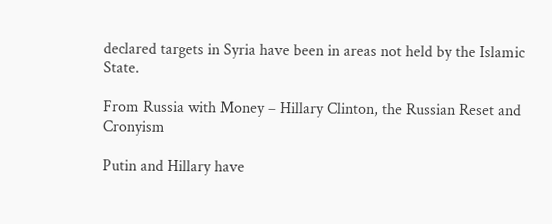declared targets in Syria have been in areas not held by the Islamic State.

From Russia with Money – Hillary Clinton, the Russian Reset and Cronyism

Putin and Hillary have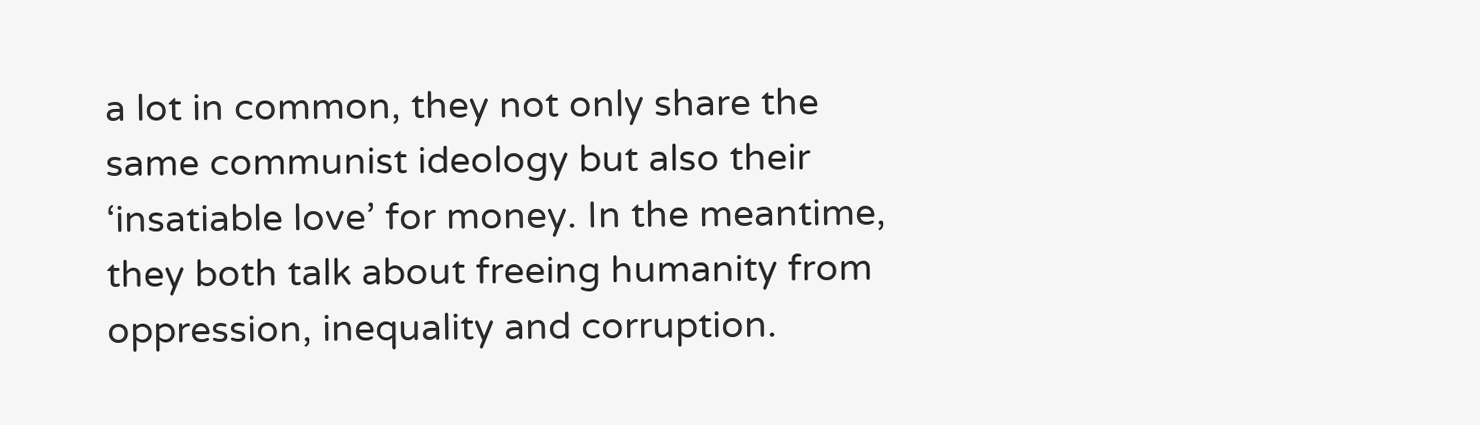a lot in common, they not only share the same communist ideology but also their ‘insatiable love’ for money. In the meantime, they both talk about freeing humanity from oppression, inequality and corruption.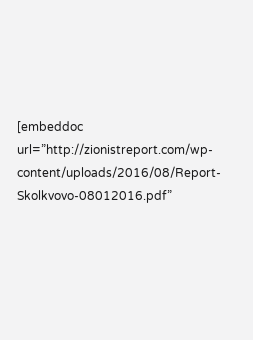[embeddoc url=”http://zionistreport.com/wp-content/uploads/2016/08/Report-Skolkvovo-08012016.pdf”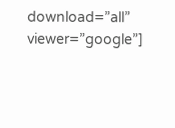download=”all” viewer=”google”]